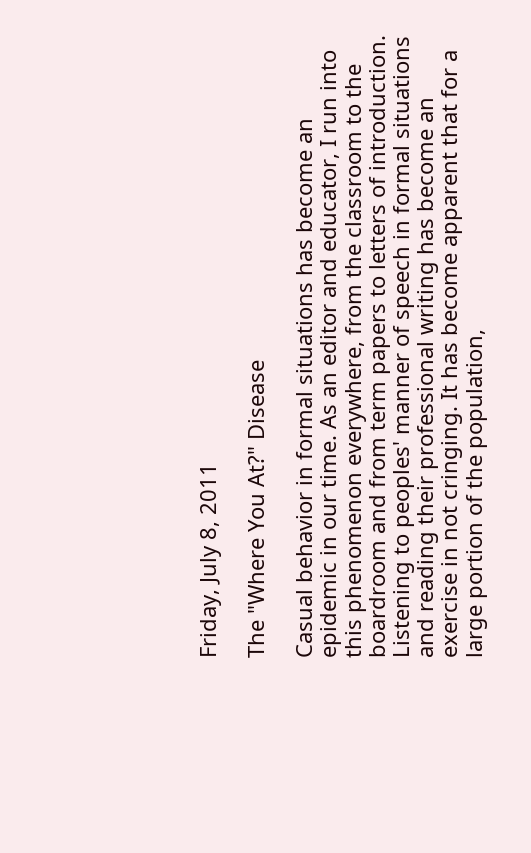Friday, July 8, 2011

The "Where You At?" Disease

Casual behavior in formal situations has become an epidemic in our time. As an editor and educator, I run into this phenomenon everywhere, from the classroom to the boardroom and from term papers to letters of introduction. Listening to peoples' manner of speech in formal situations and reading their professional writing has become an exercise in not cringing. It has become apparent that for a large portion of the population,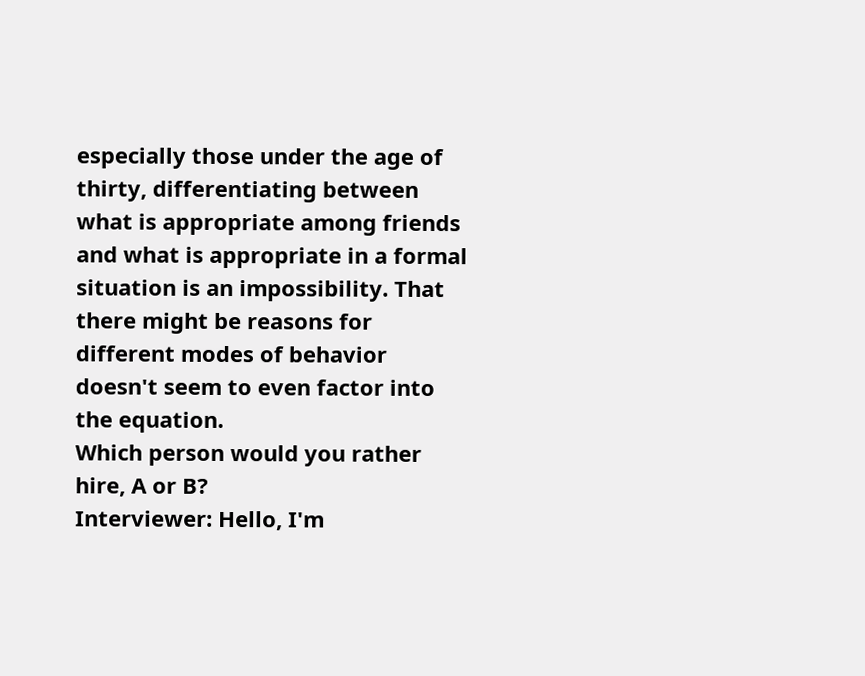especially those under the age of thirty, differentiating between what is appropriate among friends and what is appropriate in a formal situation is an impossibility. That there might be reasons for different modes of behavior doesn't seem to even factor into the equation.
Which person would you rather hire, A or B?
Interviewer: Hello, I'm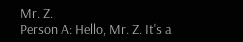Mr. Z.
Person A: Hello, Mr. Z. It's a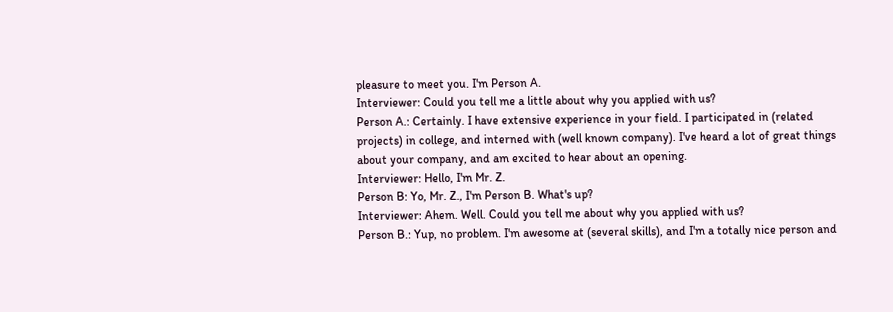pleasure to meet you. I'm Person A.
Interviewer: Could you tell me a little about why you applied with us?
Person A.: Certainly. I have extensive experience in your field. I participated in (related projects) in college, and interned with (well known company). I've heard a lot of great things about your company, and am excited to hear about an opening.
Interviewer: Hello, I'm Mr. Z.
Person B: Yo, Mr. Z., I'm Person B. What's up?
Interviewer: Ahem. Well. Could you tell me about why you applied with us?
Person B.: Yup, no problem. I'm awesome at (several skills), and I'm a totally nice person and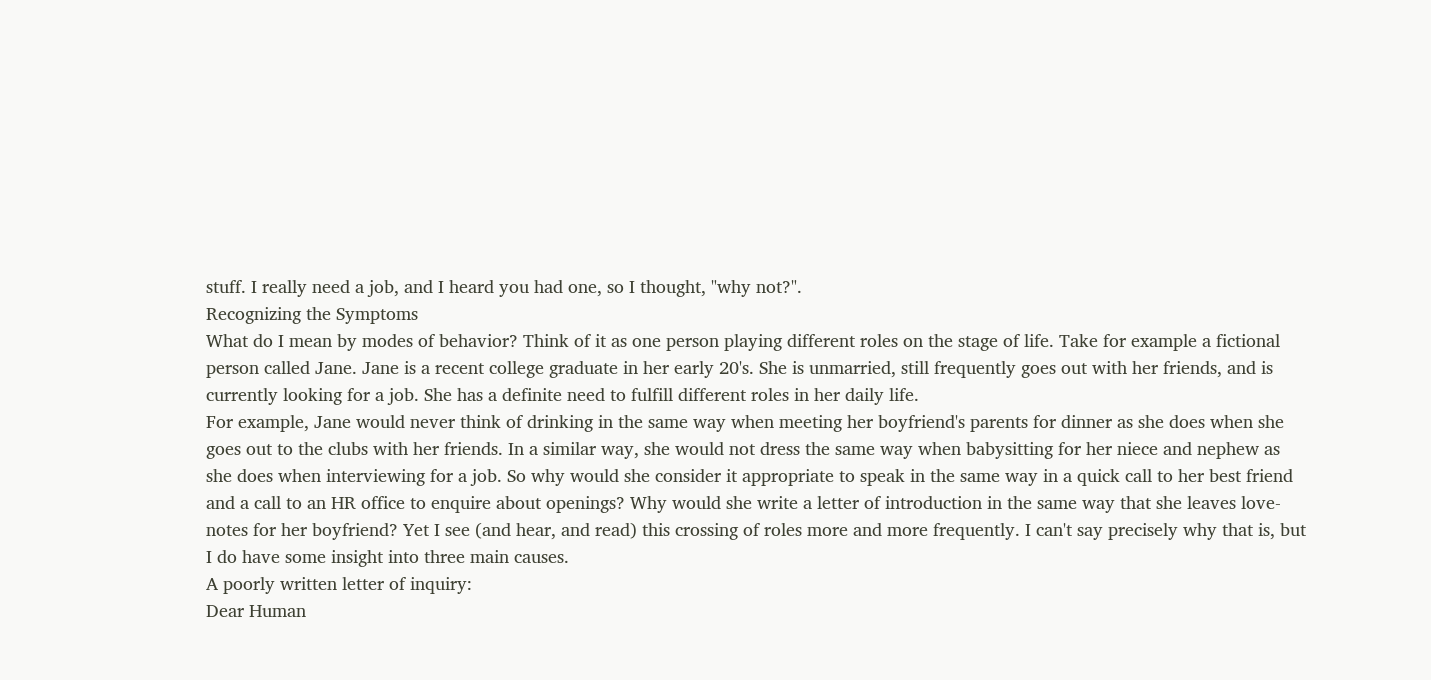stuff. I really need a job, and I heard you had one, so I thought, "why not?".
Recognizing the Symptoms
What do I mean by modes of behavior? Think of it as one person playing different roles on the stage of life. Take for example a fictional person called Jane. Jane is a recent college graduate in her early 20's. She is unmarried, still frequently goes out with her friends, and is currently looking for a job. She has a definite need to fulfill different roles in her daily life.
For example, Jane would never think of drinking in the same way when meeting her boyfriend's parents for dinner as she does when she goes out to the clubs with her friends. In a similar way, she would not dress the same way when babysitting for her niece and nephew as she does when interviewing for a job. So why would she consider it appropriate to speak in the same way in a quick call to her best friend and a call to an HR office to enquire about openings? Why would she write a letter of introduction in the same way that she leaves love-notes for her boyfriend? Yet I see (and hear, and read) this crossing of roles more and more frequently. I can't say precisely why that is, but I do have some insight into three main causes.
A poorly written letter of inquiry:
Dear Human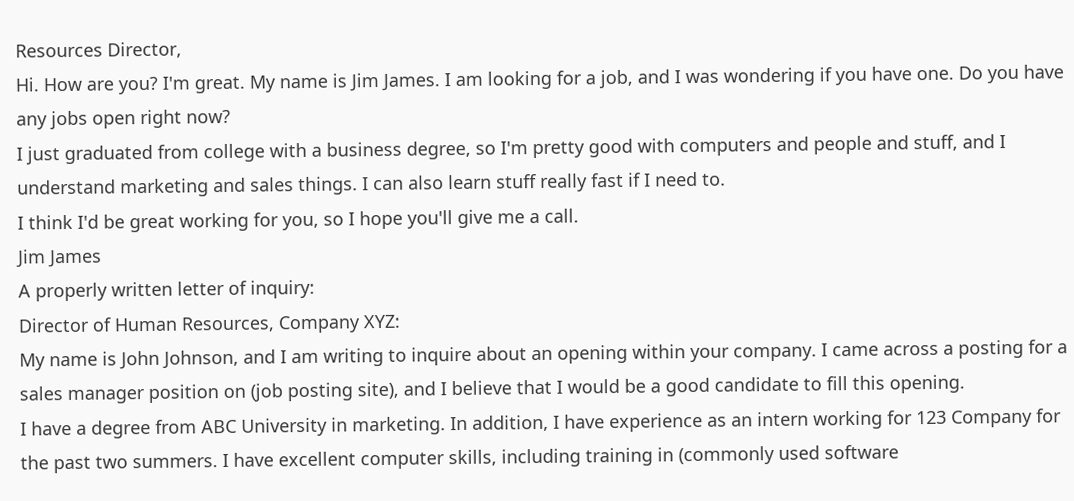Resources Director,
Hi. How are you? I'm great. My name is Jim James. I am looking for a job, and I was wondering if you have one. Do you have any jobs open right now?
I just graduated from college with a business degree, so I'm pretty good with computers and people and stuff, and I understand marketing and sales things. I can also learn stuff really fast if I need to.
I think I'd be great working for you, so I hope you'll give me a call.
Jim James
A properly written letter of inquiry:
Director of Human Resources, Company XYZ:
My name is John Johnson, and I am writing to inquire about an opening within your company. I came across a posting for a sales manager position on (job posting site), and I believe that I would be a good candidate to fill this opening.
I have a degree from ABC University in marketing. In addition, I have experience as an intern working for 123 Company for the past two summers. I have excellent computer skills, including training in (commonly used software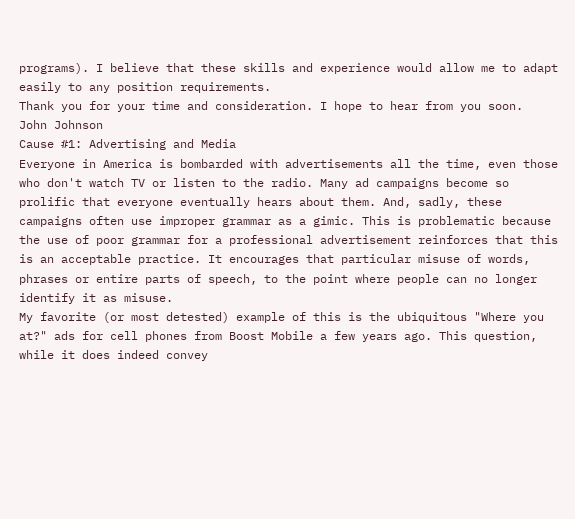programs). I believe that these skills and experience would allow me to adapt easily to any position requirements.
Thank you for your time and consideration. I hope to hear from you soon.
John Johnson
Cause #1: Advertising and Media
Everyone in America is bombarded with advertisements all the time, even those who don't watch TV or listen to the radio. Many ad campaigns become so prolific that everyone eventually hears about them. And, sadly, these campaigns often use improper grammar as a gimic. This is problematic because the use of poor grammar for a professional advertisement reinforces that this is an acceptable practice. It encourages that particular misuse of words, phrases or entire parts of speech, to the point where people can no longer identify it as misuse.
My favorite (or most detested) example of this is the ubiquitous "Where you at?" ads for cell phones from Boost Mobile a few years ago. This question, while it does indeed convey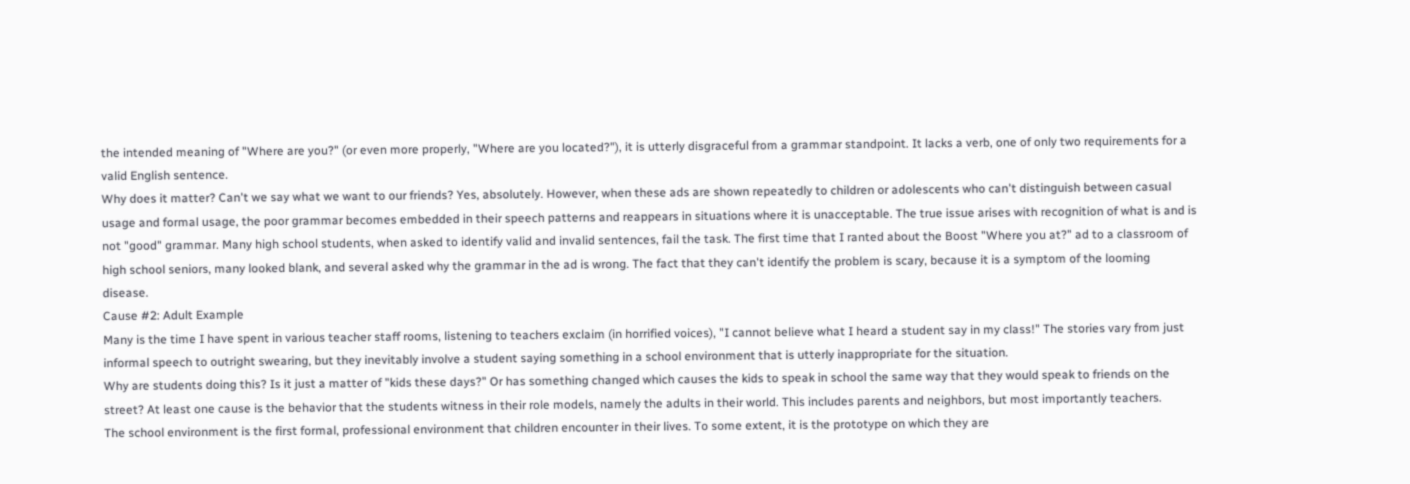the intended meaning of "Where are you?" (or even more properly, "Where are you located?"), it is utterly disgraceful from a grammar standpoint. It lacks a verb, one of only two requirements for a valid English sentence.
Why does it matter? Can't we say what we want to our friends? Yes, absolutely. However, when these ads are shown repeatedly to children or adolescents who can't distinguish between casual usage and formal usage, the poor grammar becomes embedded in their speech patterns and reappears in situations where it is unacceptable. The true issue arises with recognition of what is and is not "good" grammar. Many high school students, when asked to identify valid and invalid sentences, fail the task. The first time that I ranted about the Boost "Where you at?" ad to a classroom of high school seniors, many looked blank, and several asked why the grammar in the ad is wrong. The fact that they can't identify the problem is scary, because it is a symptom of the looming disease.
Cause #2: Adult Example
Many is the time I have spent in various teacher staff rooms, listening to teachers exclaim (in horrified voices), "I cannot believe what I heard a student say in my class!" The stories vary from just informal speech to outright swearing, but they inevitably involve a student saying something in a school environment that is utterly inappropriate for the situation.
Why are students doing this? Is it just a matter of "kids these days?" Or has something changed which causes the kids to speak in school the same way that they would speak to friends on the street? At least one cause is the behavior that the students witness in their role models, namely the adults in their world. This includes parents and neighbors, but most importantly teachers.
The school environment is the first formal, professional environment that children encounter in their lives. To some extent, it is the prototype on which they are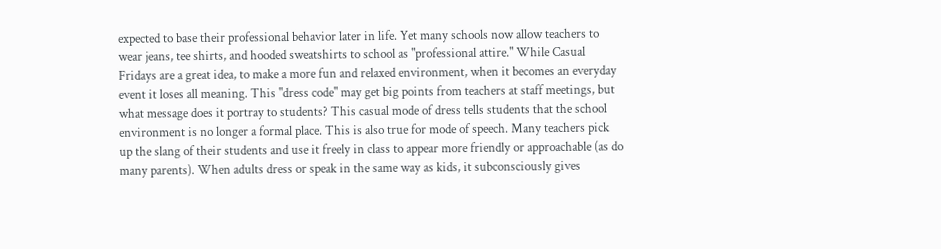expected to base their professional behavior later in life. Yet many schools now allow teachers to wear jeans, tee shirts, and hooded sweatshirts to school as "professional attire." While Casual Fridays are a great idea, to make a more fun and relaxed environment, when it becomes an everyday event it loses all meaning. This "dress code" may get big points from teachers at staff meetings, but what message does it portray to students? This casual mode of dress tells students that the school environment is no longer a formal place. This is also true for mode of speech. Many teachers pick up the slang of their students and use it freely in class to appear more friendly or approachable (as do many parents). When adults dress or speak in the same way as kids, it subconsciously gives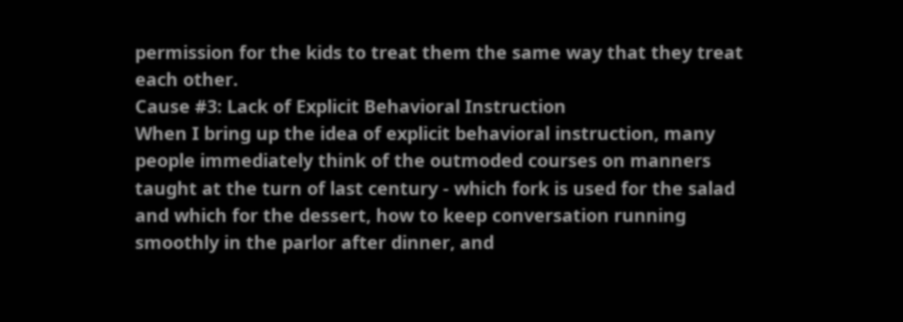permission for the kids to treat them the same way that they treat each other.
Cause #3: Lack of Explicit Behavioral Instruction
When I bring up the idea of explicit behavioral instruction, many people immediately think of the outmoded courses on manners taught at the turn of last century - which fork is used for the salad and which for the dessert, how to keep conversation running smoothly in the parlor after dinner, and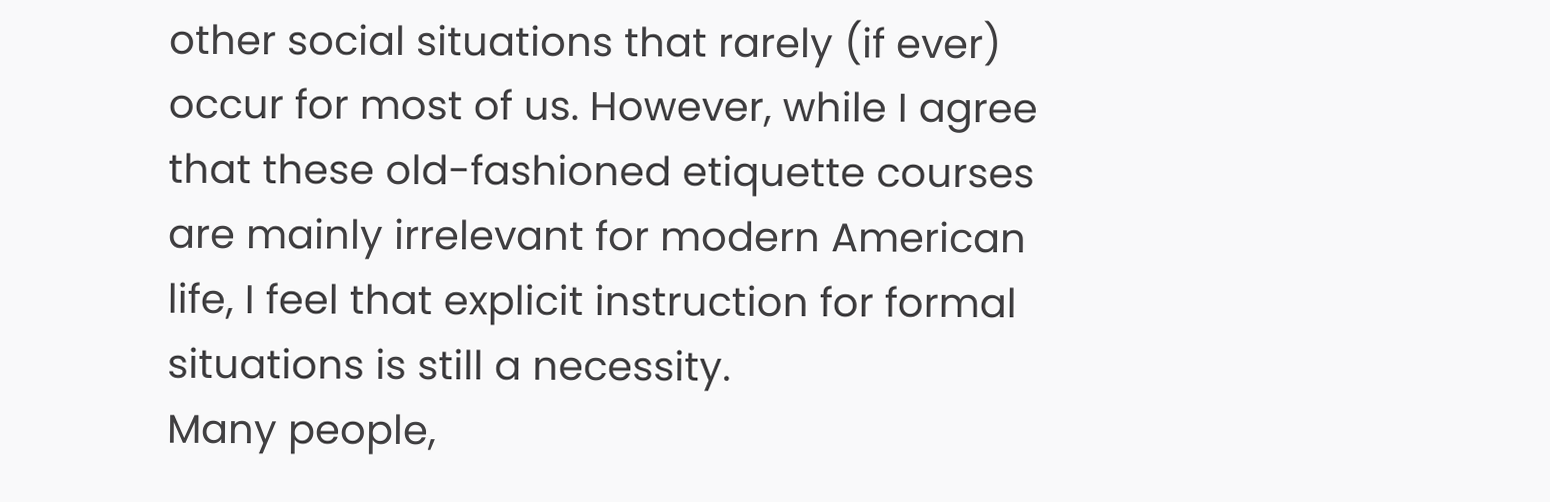other social situations that rarely (if ever) occur for most of us. However, while I agree that these old-fashioned etiquette courses are mainly irrelevant for modern American life, I feel that explicit instruction for formal situations is still a necessity.
Many people,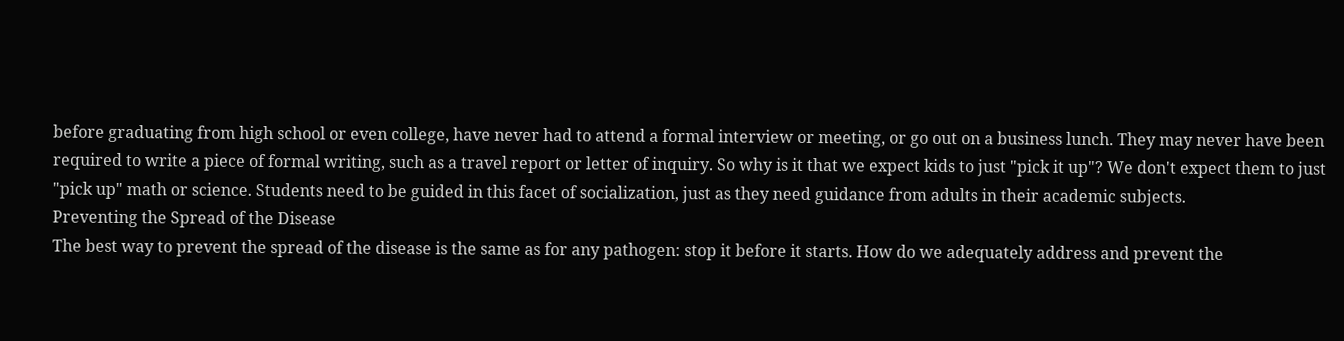before graduating from high school or even college, have never had to attend a formal interview or meeting, or go out on a business lunch. They may never have been required to write a piece of formal writing, such as a travel report or letter of inquiry. So why is it that we expect kids to just "pick it up"? We don't expect them to just "pick up" math or science. Students need to be guided in this facet of socialization, just as they need guidance from adults in their academic subjects.
Preventing the Spread of the Disease
The best way to prevent the spread of the disease is the same as for any pathogen: stop it before it starts. How do we adequately address and prevent the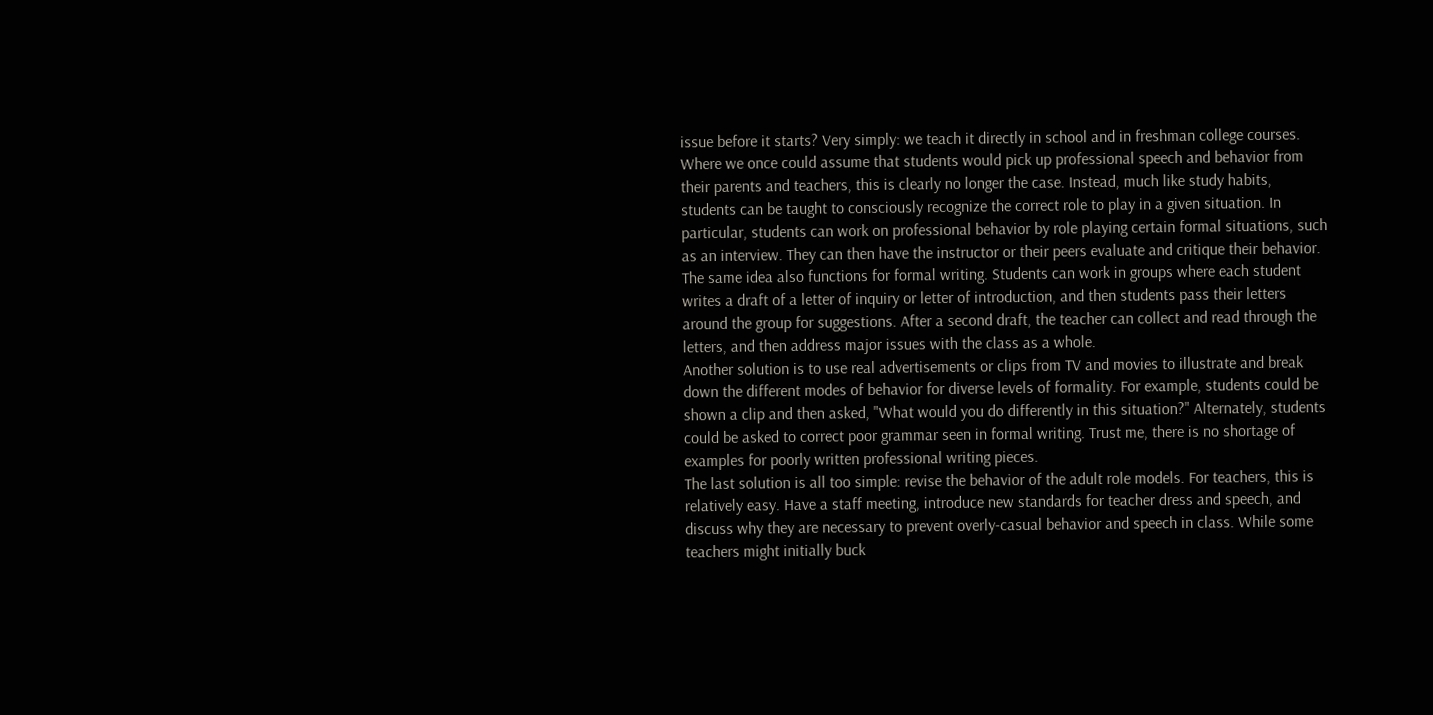issue before it starts? Very simply: we teach it directly in school and in freshman college courses. Where we once could assume that students would pick up professional speech and behavior from their parents and teachers, this is clearly no longer the case. Instead, much like study habits, students can be taught to consciously recognize the correct role to play in a given situation. In particular, students can work on professional behavior by role playing certain formal situations, such as an interview. They can then have the instructor or their peers evaluate and critique their behavior. The same idea also functions for formal writing. Students can work in groups where each student writes a draft of a letter of inquiry or letter of introduction, and then students pass their letters around the group for suggestions. After a second draft, the teacher can collect and read through the letters, and then address major issues with the class as a whole.
Another solution is to use real advertisements or clips from TV and movies to illustrate and break down the different modes of behavior for diverse levels of formality. For example, students could be shown a clip and then asked, "What would you do differently in this situation?" Alternately, students could be asked to correct poor grammar seen in formal writing. Trust me, there is no shortage of examples for poorly written professional writing pieces.
The last solution is all too simple: revise the behavior of the adult role models. For teachers, this is relatively easy. Have a staff meeting, introduce new standards for teacher dress and speech, and discuss why they are necessary to prevent overly-casual behavior and speech in class. While some teachers might initially buck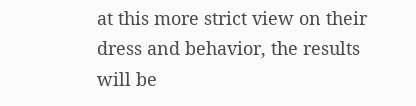at this more strict view on their dress and behavior, the results will be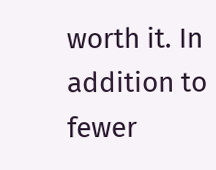worth it. In addition to fewer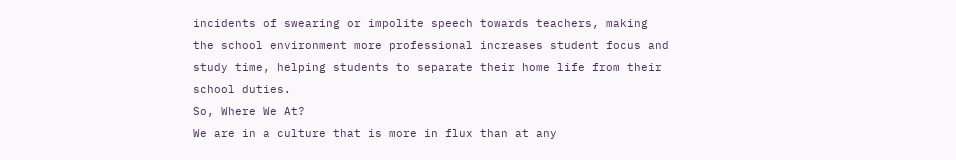incidents of swearing or impolite speech towards teachers, making the school environment more professional increases student focus and study time, helping students to separate their home life from their school duties.
So, Where We At?
We are in a culture that is more in flux than at any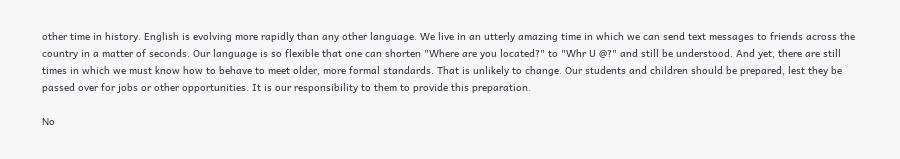other time in history. English is evolving more rapidly than any other language. We live in an utterly amazing time in which we can send text messages to friends across the country in a matter of seconds. Our language is so flexible that one can shorten "Where are you located?" to "Whr U @?" and still be understood. And yet, there are still times in which we must know how to behave to meet older, more formal standards. That is unlikely to change. Our students and children should be prepared, lest they be passed over for jobs or other opportunities. It is our responsibility to them to provide this preparation.

No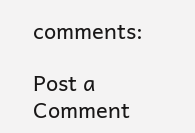comments:

Post a Comment